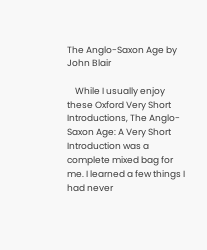The Anglo-Saxon Age by John Blair

    While I usually enjoy these Oxford Very Short Introductions, The Anglo-Saxon Age: A Very Short Introduction was a complete mixed bag for me. I learned a few things I had never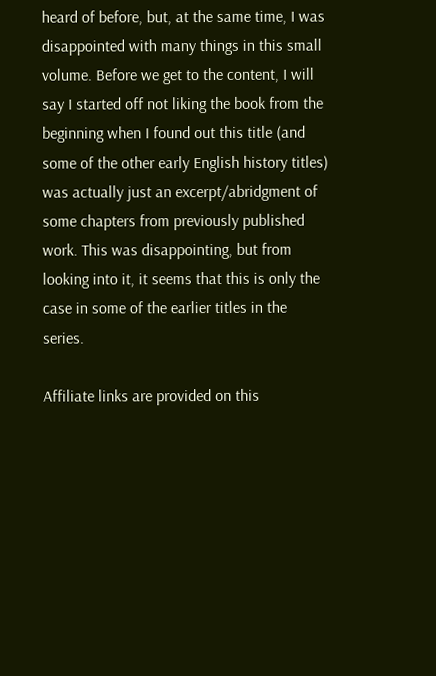heard of before, but, at the same time, I was disappointed with many things in this small volume. Before we get to the content, I will say I started off not liking the book from the beginning when I found out this title (and some of the other early English history titles) was actually just an excerpt/abridgment of some chapters from previously published work. This was disappointing, but from looking into it, it seems that this is only the case in some of the earlier titles in the series.

Affiliate links are provided on this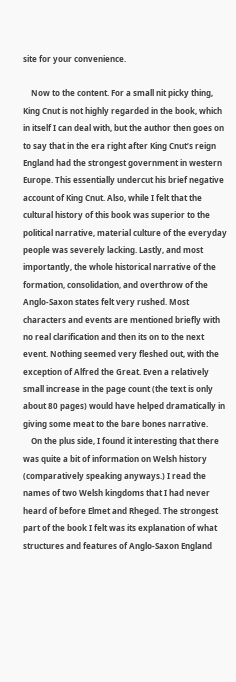site for your convenience.

    Now to the content. For a small nit picky thing, King Cnut is not highly regarded in the book, which in itself I can deal with, but the author then goes on to say that in the era right after King Cnut’s reign England had the strongest government in western Europe. This essentially undercut his brief negative account of King Cnut. Also, while I felt that the cultural history of this book was superior to the political narrative, material culture of the everyday people was severely lacking. Lastly, and most importantly, the whole historical narrative of the formation, consolidation, and overthrow of the Anglo-Saxon states felt very rushed. Most characters and events are mentioned briefly with no real clarification and then its on to the next event. Nothing seemed very fleshed out, with the exception of Alfred the Great. Even a relatively small increase in the page count (the text is only about 80 pages) would have helped dramatically in giving some meat to the bare bones narrative.
    On the plus side, I found it interesting that there was quite a bit of information on Welsh history (comparatively speaking anyways.) I read the names of two Welsh kingdoms that I had never heard of before Elmet and Rheged. The strongest part of the book I felt was its explanation of what structures and features of Anglo-Saxon England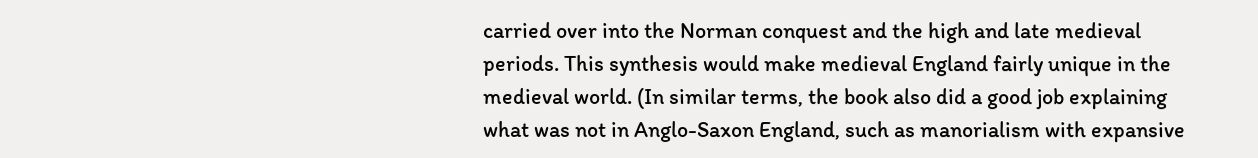carried over into the Norman conquest and the high and late medieval periods. This synthesis would make medieval England fairly unique in the medieval world. (In similar terms, the book also did a good job explaining what was not in Anglo-Saxon England, such as manorialism with expansive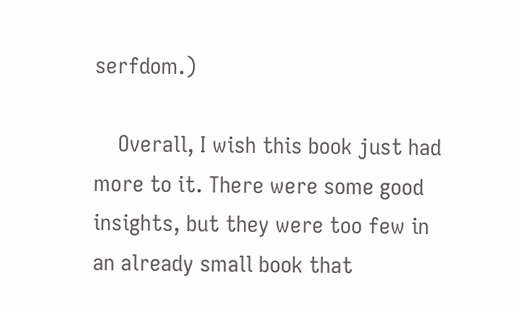serfdom.)

    Overall, I wish this book just had more to it. There were some good insights, but they were too few in an already small book that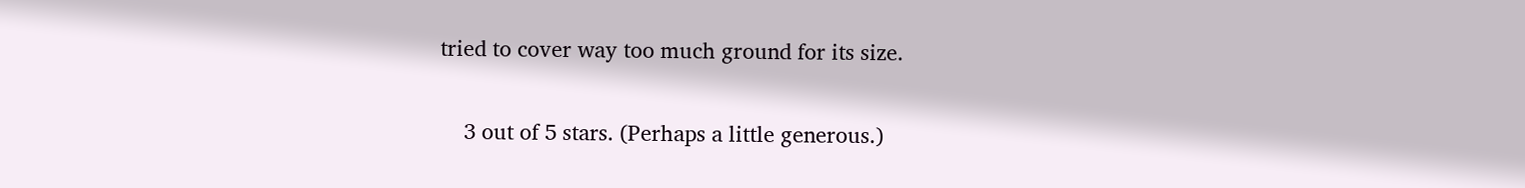tried to cover way too much ground for its size.

    3 out of 5 stars. (Perhaps a little generous.)